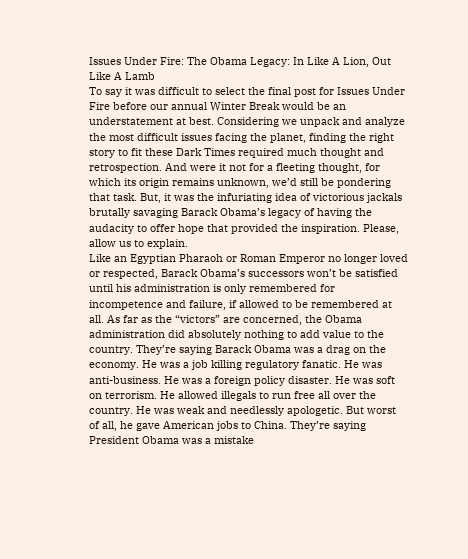Issues Under Fire: The Obama Legacy: In Like A Lion, Out Like A Lamb
To say it was difficult to select the final post for Issues Under Fire before our annual Winter Break would be an understatement at best. Considering we unpack and analyze the most difficult issues facing the planet, finding the right story to fit these Dark Times required much thought and retrospection. And were it not for a fleeting thought, for which its origin remains unknown, we’d still be pondering that task. But, it was the infuriating idea of victorious jackals brutally savaging Barack Obama’s legacy of having the audacity to offer hope that provided the inspiration. Please, allow us to explain.
Like an Egyptian Pharaoh or Roman Emperor no longer loved or respected, Barack Obama’s successors won’t be satisfied until his administration is only remembered for incompetence and failure, if allowed to be remembered at all. As far as the “victors” are concerned, the Obama administration did absolutely nothing to add value to the country. They’re saying Barack Obama was a drag on the economy. He was a job killing regulatory fanatic. He was anti-business. He was a foreign policy disaster. He was soft on terrorism. He allowed illegals to run free all over the country. He was weak and needlessly apologetic. But worst of all, he gave American jobs to China. They’re saying President Obama was a mistake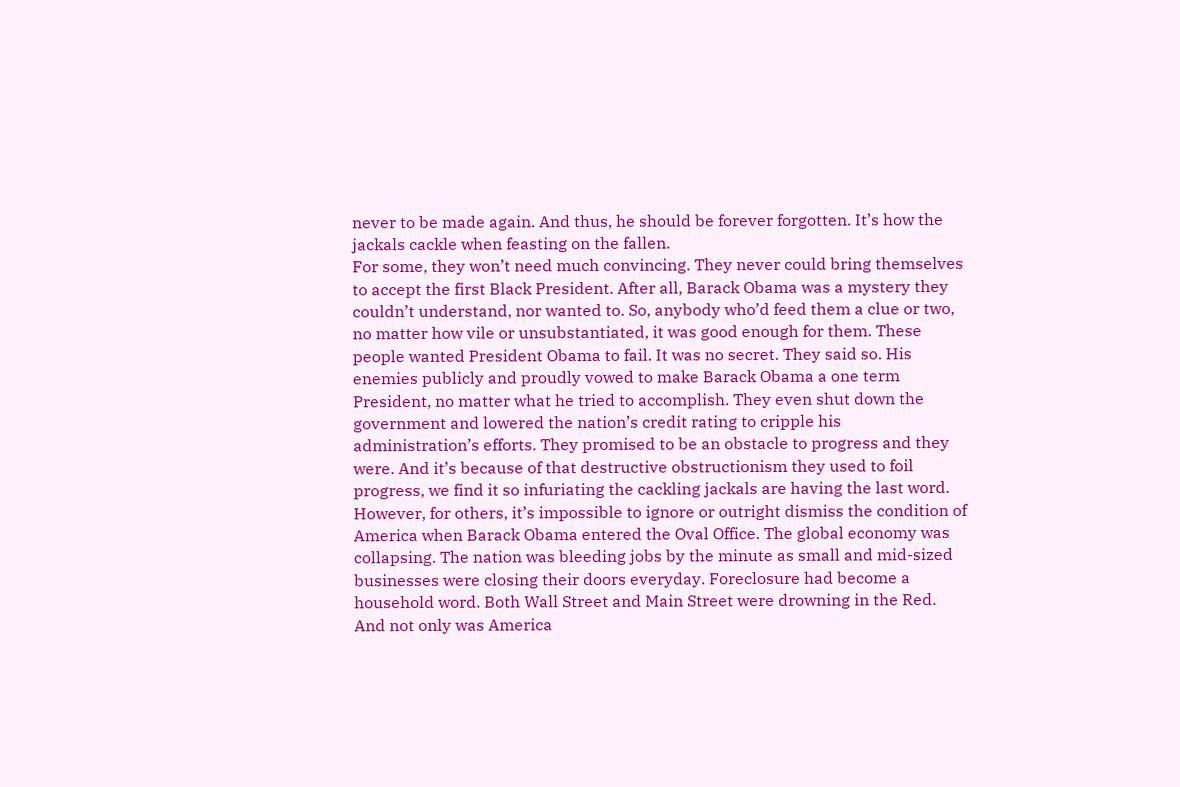never to be made again. And thus, he should be forever forgotten. It’s how the jackals cackle when feasting on the fallen.
For some, they won’t need much convincing. They never could bring themselves to accept the first Black President. After all, Barack Obama was a mystery they couldn’t understand, nor wanted to. So, anybody who’d feed them a clue or two, no matter how vile or unsubstantiated, it was good enough for them. These people wanted President Obama to fail. It was no secret. They said so. His enemies publicly and proudly vowed to make Barack Obama a one term President, no matter what he tried to accomplish. They even shut down the government and lowered the nation’s credit rating to cripple his administration’s efforts. They promised to be an obstacle to progress and they were. And it’s because of that destructive obstructionism they used to foil progress, we find it so infuriating the cackling jackals are having the last word.
However, for others, it’s impossible to ignore or outright dismiss the condition of America when Barack Obama entered the Oval Office. The global economy was collapsing. The nation was bleeding jobs by the minute as small and mid-sized businesses were closing their doors everyday. Foreclosure had become a household word. Both Wall Street and Main Street were drowning in the Red. And not only was America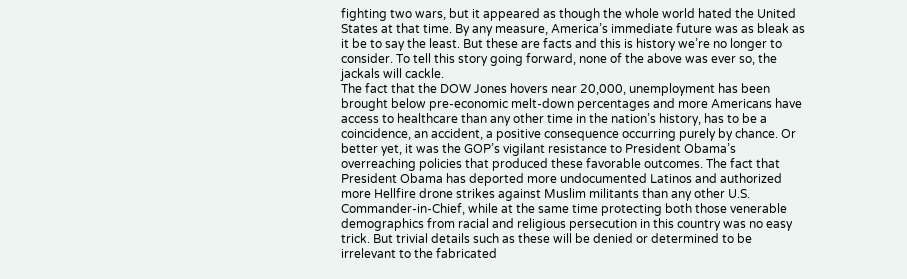fighting two wars, but it appeared as though the whole world hated the United States at that time. By any measure, America’s immediate future was as bleak as it be to say the least. But these are facts and this is history we’re no longer to consider. To tell this story going forward, none of the above was ever so, the jackals will cackle.
The fact that the DOW Jones hovers near 20,000, unemployment has been brought below pre-economic melt-down percentages and more Americans have access to healthcare than any other time in the nation’s history, has to be a coincidence, an accident, a positive consequence occurring purely by chance. Or better yet, it was the GOP’s vigilant resistance to President Obama’s overreaching policies that produced these favorable outcomes. The fact that President Obama has deported more undocumented Latinos and authorized more Hellfire drone strikes against Muslim militants than any other U.S. Commander-in-Chief, while at the same time protecting both those venerable demographics from racial and religious persecution in this country was no easy trick. But trivial details such as these will be denied or determined to be irrelevant to the fabricated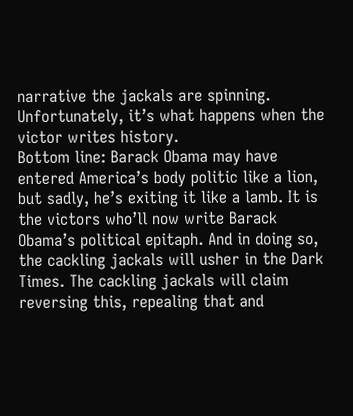narrative the jackals are spinning. Unfortunately, it’s what happens when the victor writes history.
Bottom line: Barack Obama may have entered America’s body politic like a lion, but sadly, he’s exiting it like a lamb. It is the victors who’ll now write Barack Obama’s political epitaph. And in doing so, the cackling jackals will usher in the Dark Times. The cackling jackals will claim reversing this, repealing that and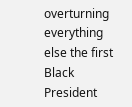overturning everything else the first Black President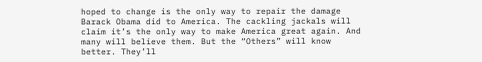hoped to change is the only way to repair the damage Barack Obama did to America. The cackling jackals will claim it’s the only way to make America great again. And many will believe them. But the “Others” will know better. They’ll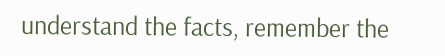understand the facts, remember the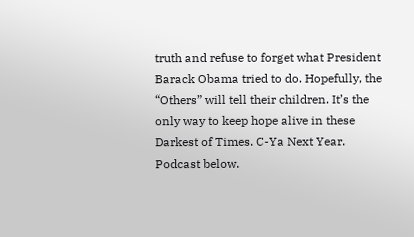truth and refuse to forget what President Barack Obama tried to do. Hopefully, the “Others” will tell their children. It’s the only way to keep hope alive in these Darkest of Times. C-Ya Next Year. Podcast below.